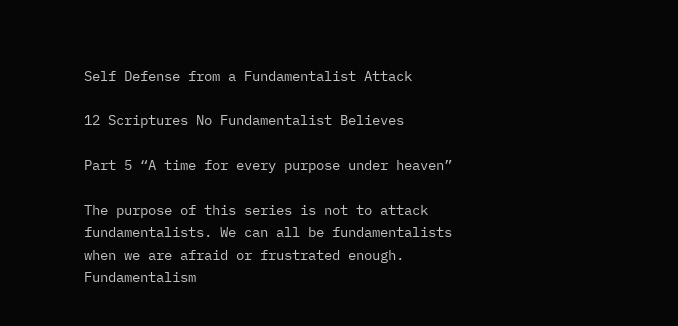Self Defense from a Fundamentalist Attack

12 Scriptures No Fundamentalist Believes

Part 5 “A time for every purpose under heaven”

The purpose of this series is not to attack fundamentalists. We can all be fundamentalists when we are afraid or frustrated enough. Fundamentalism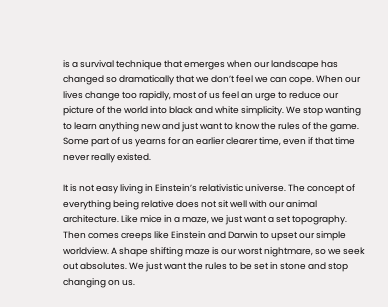is a survival technique that emerges when our landscape has changed so dramatically that we don’t feel we can cope. When our lives change too rapidly, most of us feel an urge to reduce our picture of the world into black and white simplicity. We stop wanting to learn anything new and just want to know the rules of the game. Some part of us yearns for an earlier clearer time, even if that time never really existed.

It is not easy living in Einstein’s relativistic universe. The concept of everything being relative does not sit well with our animal architecture. Like mice in a maze, we just want a set topography. Then comes creeps like Einstein and Darwin to upset our simple worldview. A shape shifting maze is our worst nightmare, so we seek out absolutes. We just want the rules to be set in stone and stop changing on us.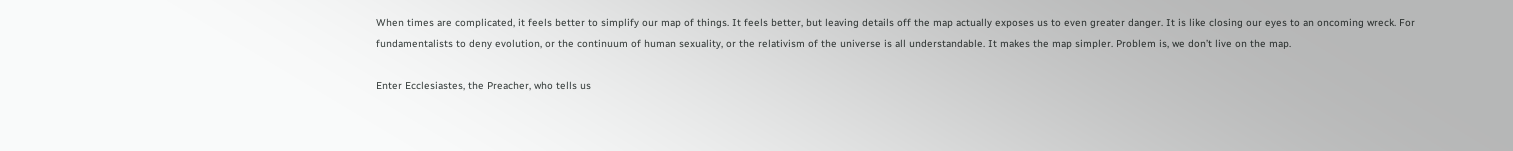When times are complicated, it feels better to simplify our map of things. It feels better, but leaving details off the map actually exposes us to even greater danger. It is like closing our eyes to an oncoming wreck. For fundamentalists to deny evolution, or the continuum of human sexuality, or the relativism of the universe is all understandable. It makes the map simpler. Problem is, we don’t live on the map.

Enter Ecclesiastes, the Preacher, who tells us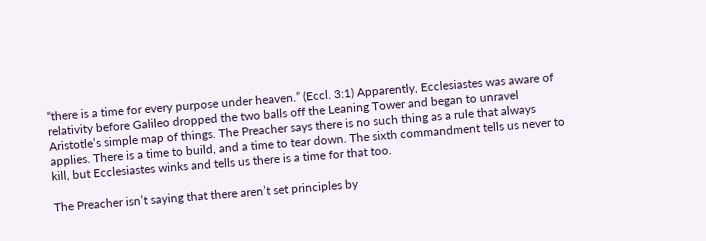“there is a time for every purpose under heaven.” (Eccl. 3:1) Apparently, Ecclesiastes was aware of relativity before Galileo dropped the two balls off the Leaning Tower and began to unravel Aristotle’s simple map of things. The Preacher says there is no such thing as a rule that always applies. There is a time to build, and a time to tear down. The sixth commandment tells us never to kill, but Ecclesiastes winks and tells us there is a time for that too.

The Preacher isn’t saying that there aren’t set principles by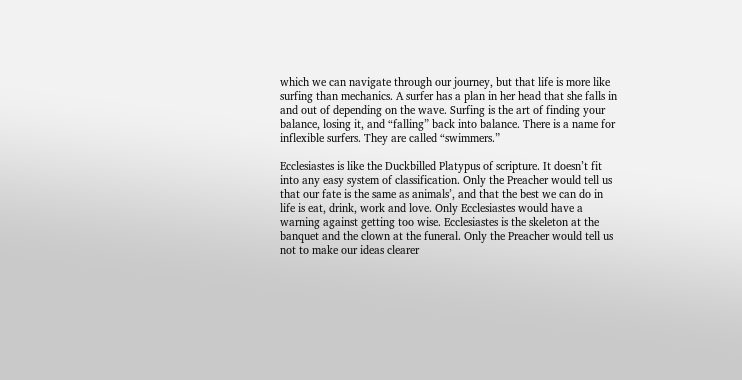which we can navigate through our journey, but that life is more like surfing than mechanics. A surfer has a plan in her head that she falls in and out of depending on the wave. Surfing is the art of finding your balance, losing it, and “falling” back into balance. There is a name for inflexible surfers. They are called “swimmers.”

Ecclesiastes is like the Duckbilled Platypus of scripture. It doesn’t fit into any easy system of classification. Only the Preacher would tell us that our fate is the same as animals’, and that the best we can do in life is eat, drink, work and love. Only Ecclesiastes would have a warning against getting too wise. Ecclesiastes is the skeleton at the banquet and the clown at the funeral. Only the Preacher would tell us not to make our ideas clearer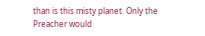than is this misty planet. Only the Preacher would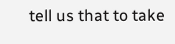tell us that to take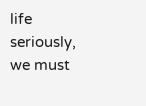life seriously, we must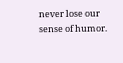never lose our sense of humor.